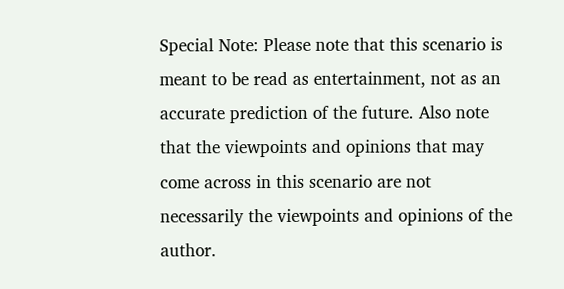Special Note: Please note that this scenario is meant to be read as entertainment, not as an accurate prediction of the future. Also note that the viewpoints and opinions that may come across in this scenario are not necessarily the viewpoints and opinions of the author.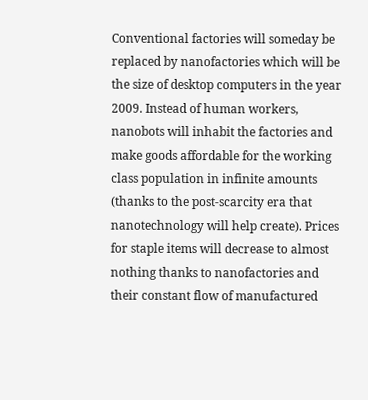Conventional factories will someday be replaced by nanofactories which will be the size of desktop computers in the year 2009. Instead of human workers, nanobots will inhabit the factories and make goods affordable for the working class population in infinite amounts (thanks to the post-scarcity era that nanotechnology will help create). Prices for staple items will decrease to almost nothing thanks to nanofactories and their constant flow of manufactured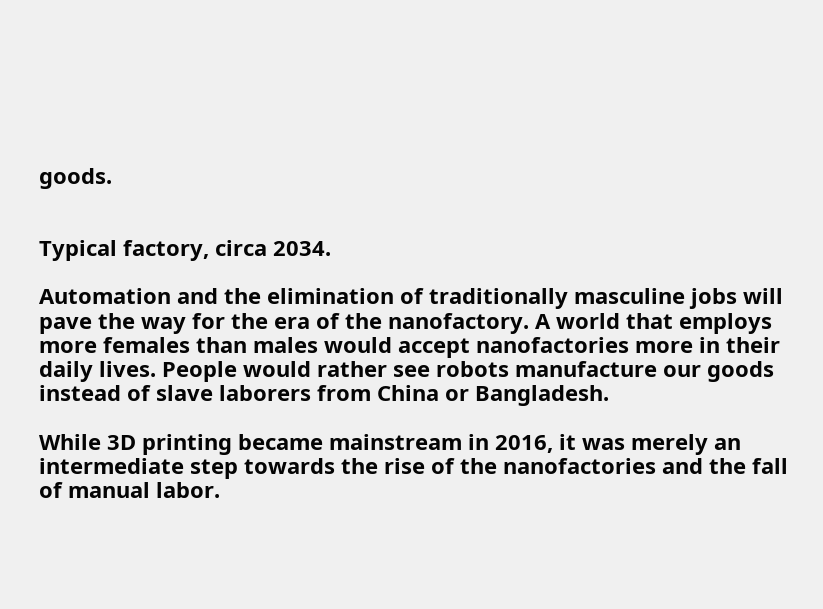goods.


Typical factory, circa 2034.

Automation and the elimination of traditionally masculine jobs will pave the way for the era of the nanofactory. A world that employs more females than males would accept nanofactories more in their daily lives. People would rather see robots manufacture our goods instead of slave laborers from China or Bangladesh.

While 3D printing became mainstream in 2016, it was merely an intermediate step towards the rise of the nanofactories and the fall of manual labor.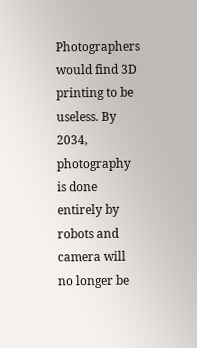Photographers would find 3D printing to be useless. By 2034, photography is done entirely by robots and camera will no longer be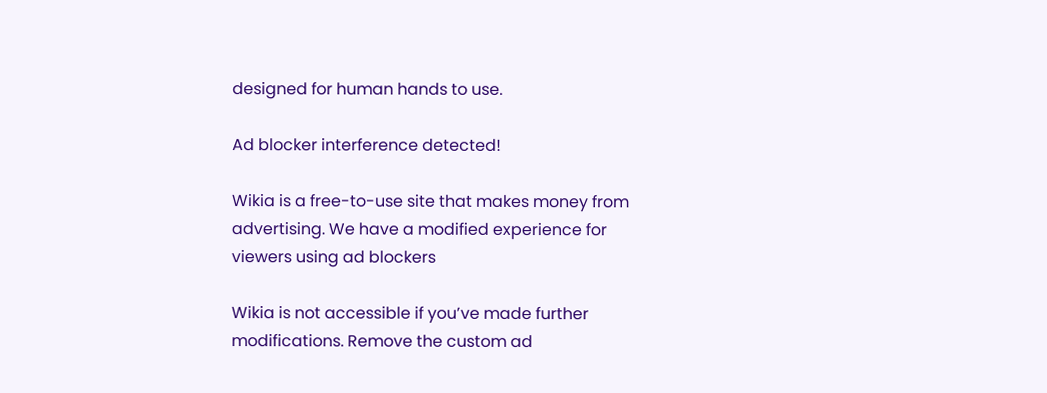designed for human hands to use.

Ad blocker interference detected!

Wikia is a free-to-use site that makes money from advertising. We have a modified experience for viewers using ad blockers

Wikia is not accessible if you’ve made further modifications. Remove the custom ad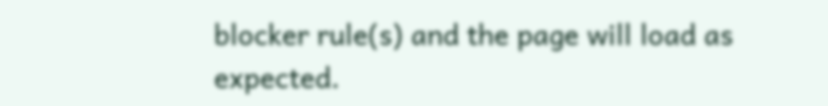blocker rule(s) and the page will load as expected.